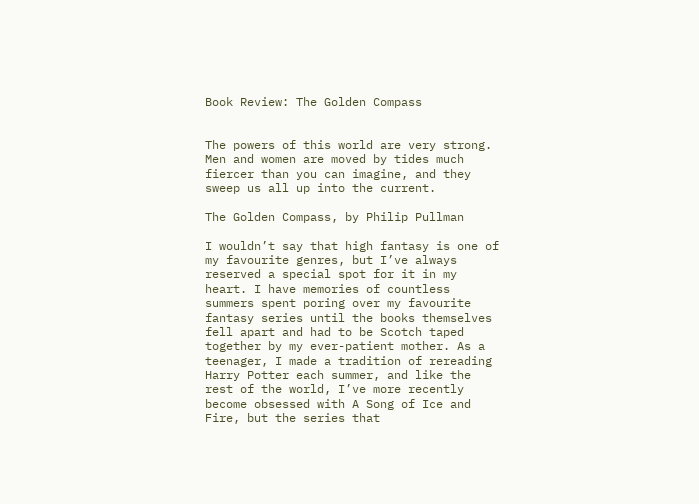Book Review: The Golden Compass


The powers of this world are very strong. Men and women are moved by tides much fiercer than you can imagine, and they sweep us all up into the current.

The Golden Compass, by Philip Pullman

I wouldn’t say that high fantasy is one of my favourite genres, but I’ve always reserved a special spot for it in my heart. I have memories of countless summers spent poring over my favourite fantasy series until the books themselves fell apart and had to be Scotch taped together by my ever-patient mother. As a teenager, I made a tradition of rereading Harry Potter each summer, and like the rest of the world, I’ve more recently become obsessed with A Song of Ice and Fire, but the series that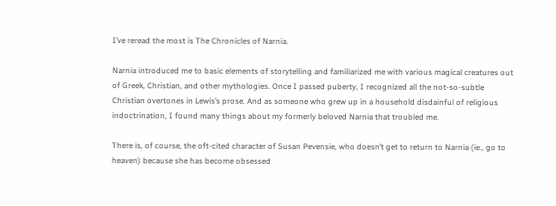I’ve reread the most is The Chronicles of Narnia.

Narnia introduced me to basic elements of storytelling and familiarized me with various magical creatures out of Greek, Christian, and other mythologies. Once I passed puberty, I recognized all the not-so-subtle Christian overtones in Lewis’s prose. And as someone who grew up in a household disdainful of religious indoctrination, I found many things about my formerly beloved Narnia that troubled me.

There is, of course, the oft-cited character of Susan Pevensie, who doesn’t get to return to Narnia (ie., go to heaven) because she has become obsessed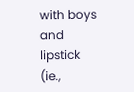with boys and lipstick (ie.,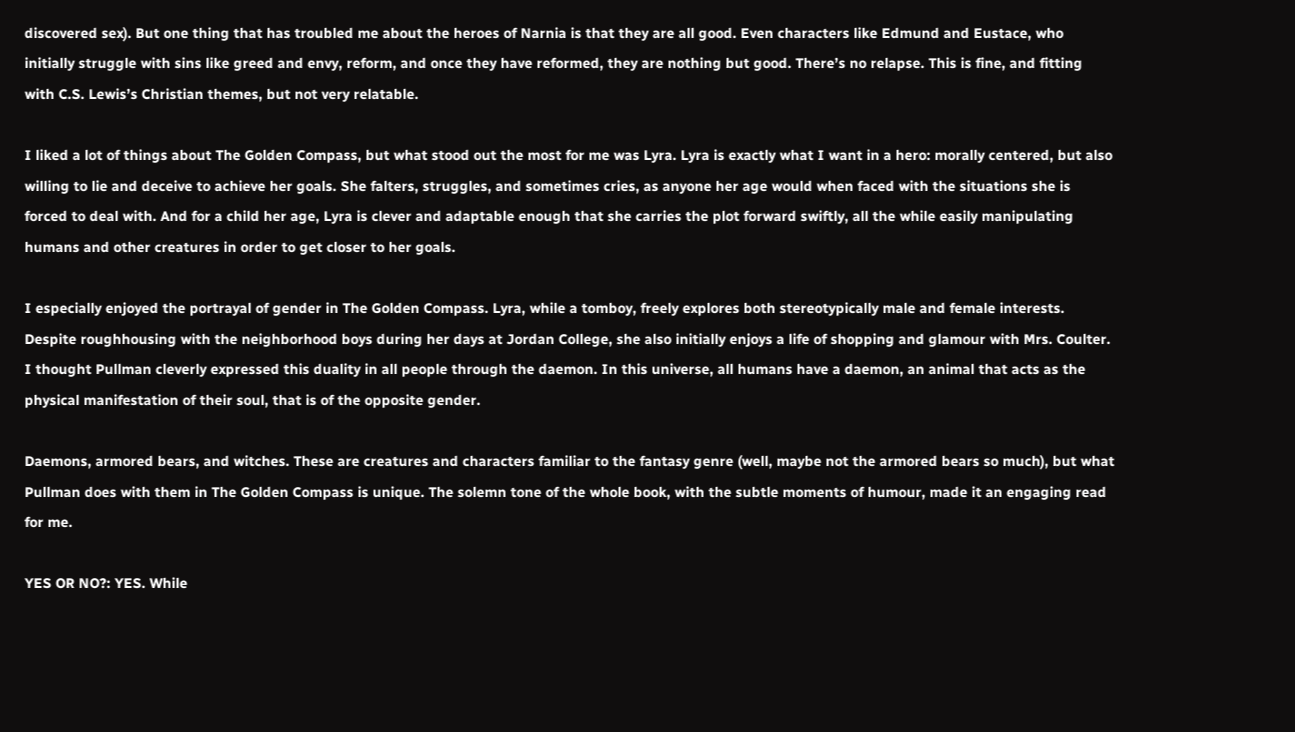discovered sex). But one thing that has troubled me about the heroes of Narnia is that they are all good. Even characters like Edmund and Eustace, who initially struggle with sins like greed and envy, reform, and once they have reformed, they are nothing but good. There’s no relapse. This is fine, and fitting with C.S. Lewis’s Christian themes, but not very relatable.

I liked a lot of things about The Golden Compass, but what stood out the most for me was Lyra. Lyra is exactly what I want in a hero: morally centered, but also willing to lie and deceive to achieve her goals. She falters, struggles, and sometimes cries, as anyone her age would when faced with the situations she is forced to deal with. And for a child her age, Lyra is clever and adaptable enough that she carries the plot forward swiftly, all the while easily manipulating humans and other creatures in order to get closer to her goals.

I especially enjoyed the portrayal of gender in The Golden Compass. Lyra, while a tomboy, freely explores both stereotypically male and female interests. Despite roughhousing with the neighborhood boys during her days at Jordan College, she also initially enjoys a life of shopping and glamour with Mrs. Coulter. I thought Pullman cleverly expressed this duality in all people through the daemon. In this universe, all humans have a daemon, an animal that acts as the physical manifestation of their soul, that is of the opposite gender.

Daemons, armored bears, and witches. These are creatures and characters familiar to the fantasy genre (well, maybe not the armored bears so much), but what Pullman does with them in The Golden Compass is unique. The solemn tone of the whole book, with the subtle moments of humour, made it an engaging read for me.

YES OR NO?: YES. While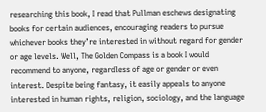researching this book, I read that Pullman eschews designating books for certain audiences, encouraging readers to pursue whichever books they’re interested in without regard for gender or age levels. Well, The Golden Compass is a book I would recommend to anyone, regardless of age or gender or even interest. Despite being fantasy, it easily appeals to anyone interested in human rights, religion, sociology, and the language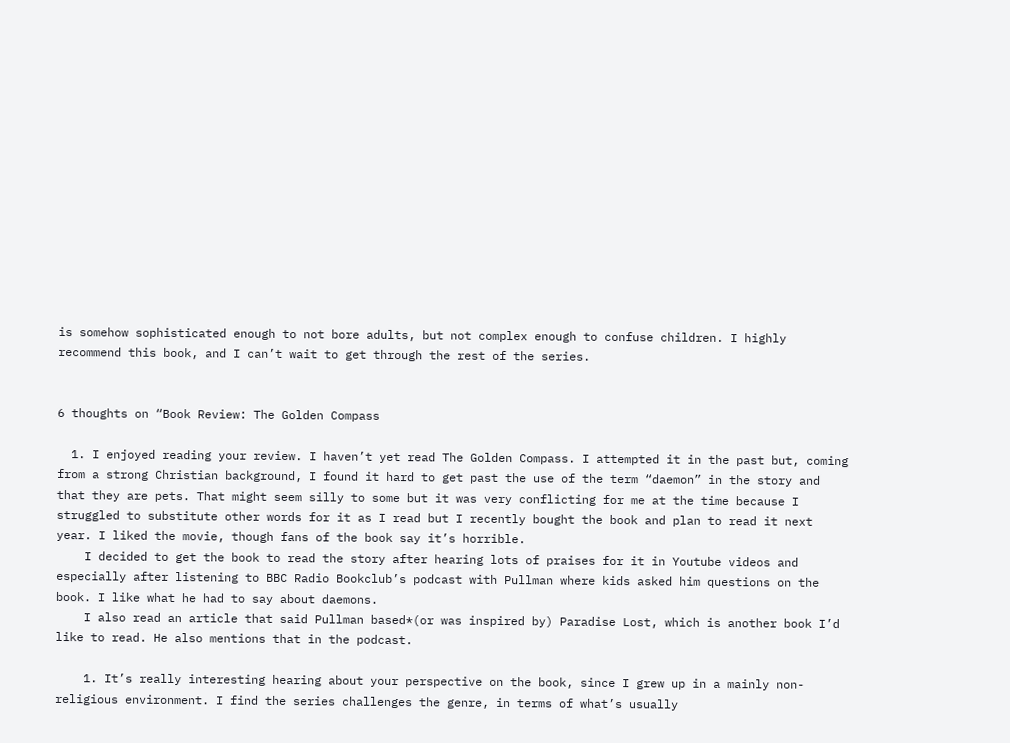is somehow sophisticated enough to not bore adults, but not complex enough to confuse children. I highly recommend this book, and I can’t wait to get through the rest of the series.


6 thoughts on “Book Review: The Golden Compass

  1. I enjoyed reading your review. I haven’t yet read The Golden Compass. I attempted it in the past but, coming from a strong Christian background, I found it hard to get past the use of the term “daemon” in the story and that they are pets. That might seem silly to some but it was very conflicting for me at the time because I struggled to substitute other words for it as I read but I recently bought the book and plan to read it next year. I liked the movie, though fans of the book say it’s horrible.
    I decided to get the book to read the story after hearing lots of praises for it in Youtube videos and especially after listening to BBC Radio Bookclub’s podcast with Pullman where kids asked him questions on the book. I like what he had to say about daemons.
    I also read an article that said Pullman based*(or was inspired by) Paradise Lost, which is another book I’d like to read. He also mentions that in the podcast.

    1. It’s really interesting hearing about your perspective on the book, since I grew up in a mainly non-religious environment. I find the series challenges the genre, in terms of what’s usually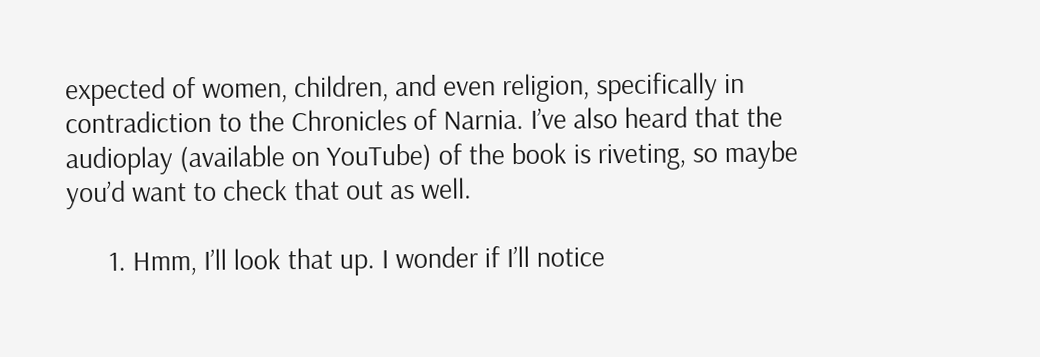expected of women, children, and even religion, specifically in contradiction to the Chronicles of Narnia. I’ve also heard that the audioplay (available on YouTube) of the book is riveting, so maybe you’d want to check that out as well.

      1. Hmm, I’ll look that up. I wonder if I’ll notice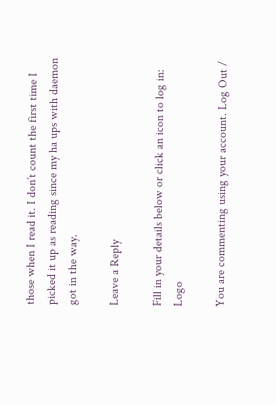those when I read it. I don’t count the first time I picked it up as reading since my ha ups with daemon got in the way.

Leave a Reply

Fill in your details below or click an icon to log in: Logo

You are commenting using your account. Log Out /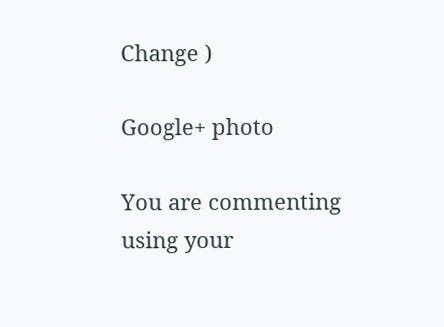Change )

Google+ photo

You are commenting using your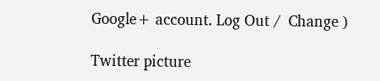Google+ account. Log Out /  Change )

Twitter picture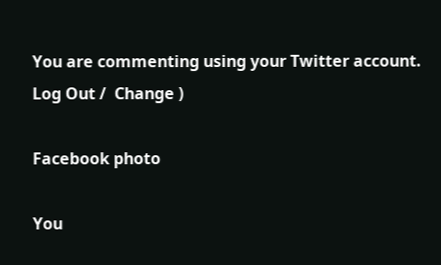You are commenting using your Twitter account. Log Out /  Change )

Facebook photo

You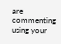are commenting using your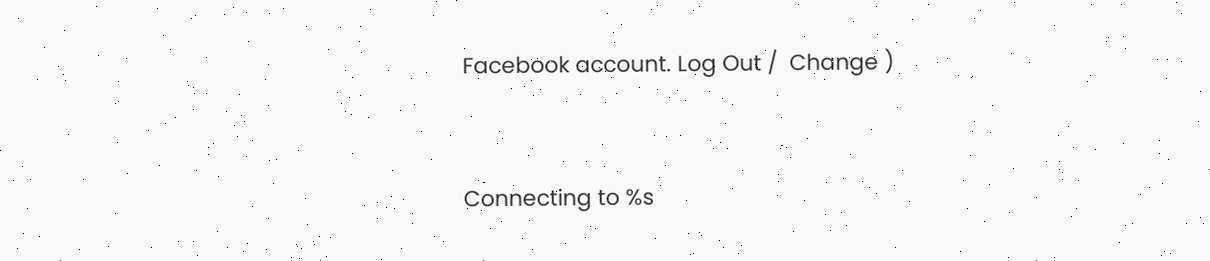Facebook account. Log Out /  Change )


Connecting to %s